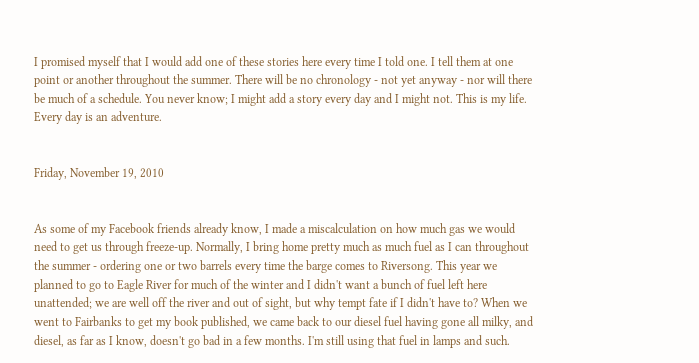I promised myself that I would add one of these stories here every time I told one. I tell them at one point or another throughout the summer. There will be no chronology - not yet anyway - nor will there be much of a schedule. You never know; I might add a story every day and I might not. This is my life. Every day is an adventure.


Friday, November 19, 2010


As some of my Facebook friends already know, I made a miscalculation on how much gas we would need to get us through freeze-up. Normally, I bring home pretty much as much fuel as I can throughout the summer - ordering one or two barrels every time the barge comes to Riversong. This year we planned to go to Eagle River for much of the winter and I didn't want a bunch of fuel left here unattended; we are well off the river and out of sight, but why tempt fate if I didn't have to? When we went to Fairbanks to get my book published, we came back to our diesel fuel having gone all milky, and diesel, as far as I know, doesn't go bad in a few months. I'm still using that fuel in lamps and such.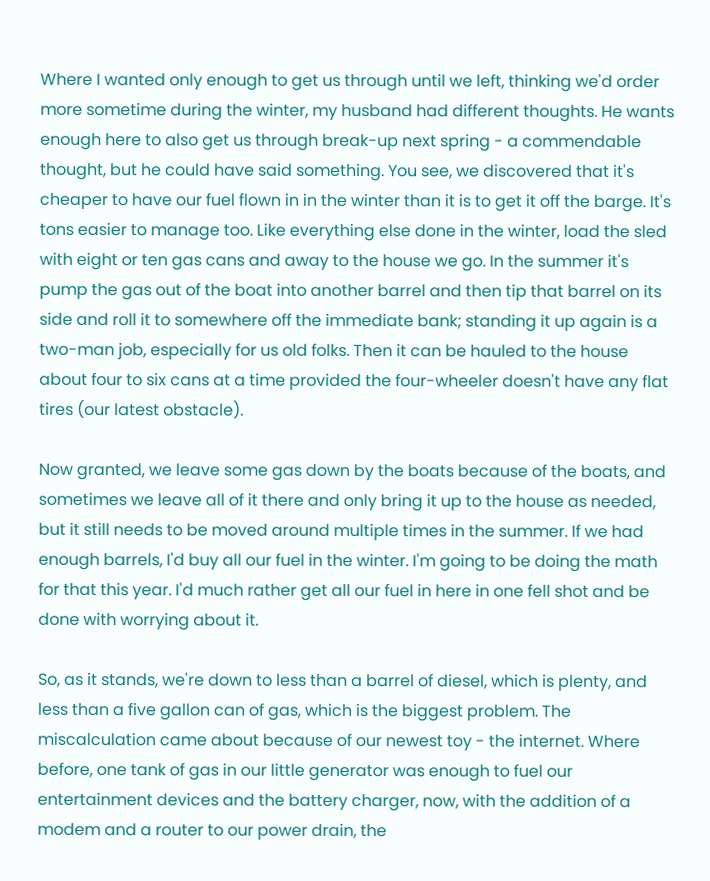Where I wanted only enough to get us through until we left, thinking we'd order more sometime during the winter, my husband had different thoughts. He wants enough here to also get us through break-up next spring - a commendable thought, but he could have said something. You see, we discovered that it's cheaper to have our fuel flown in in the winter than it is to get it off the barge. It's tons easier to manage too. Like everything else done in the winter, load the sled with eight or ten gas cans and away to the house we go. In the summer it's pump the gas out of the boat into another barrel and then tip that barrel on its side and roll it to somewhere off the immediate bank; standing it up again is a two-man job, especially for us old folks. Then it can be hauled to the house about four to six cans at a time provided the four-wheeler doesn't have any flat tires (our latest obstacle).

Now granted, we leave some gas down by the boats because of the boats, and sometimes we leave all of it there and only bring it up to the house as needed, but it still needs to be moved around multiple times in the summer. If we had enough barrels, I'd buy all our fuel in the winter. I'm going to be doing the math for that this year. I'd much rather get all our fuel in here in one fell shot and be done with worrying about it.

So, as it stands, we're down to less than a barrel of diesel, which is plenty, and less than a five gallon can of gas, which is the biggest problem. The miscalculation came about because of our newest toy - the internet. Where before, one tank of gas in our little generator was enough to fuel our entertainment devices and the battery charger, now, with the addition of a modem and a router to our power drain, the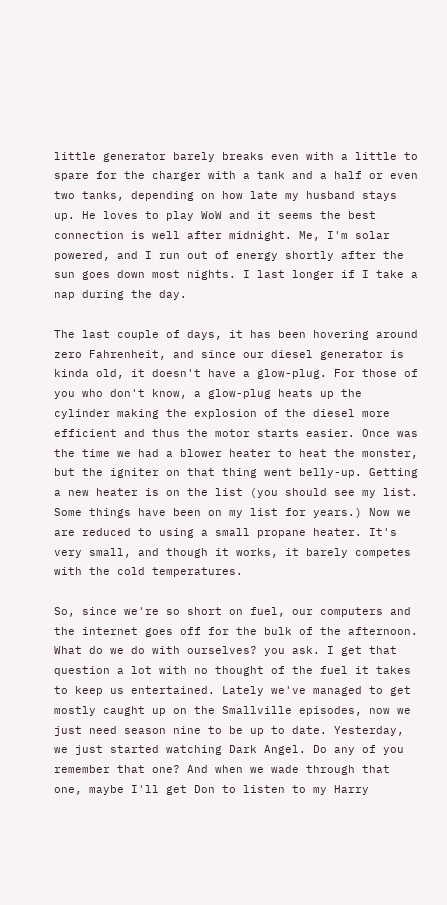little generator barely breaks even with a little to spare for the charger with a tank and a half or even two tanks, depending on how late my husband stays up. He loves to play WoW and it seems the best connection is well after midnight. Me, I'm solar powered, and I run out of energy shortly after the sun goes down most nights. I last longer if I take a nap during the day.

The last couple of days, it has been hovering around zero Fahrenheit, and since our diesel generator is kinda old, it doesn't have a glow-plug. For those of you who don't know, a glow-plug heats up the cylinder making the explosion of the diesel more efficient and thus the motor starts easier. Once was the time we had a blower heater to heat the monster, but the igniter on that thing went belly-up. Getting a new heater is on the list (you should see my list. Some things have been on my list for years.) Now we are reduced to using a small propane heater. It's very small, and though it works, it barely competes with the cold temperatures.

So, since we're so short on fuel, our computers and the internet goes off for the bulk of the afternoon. What do we do with ourselves? you ask. I get that question a lot with no thought of the fuel it takes to keep us entertained. Lately we've managed to get mostly caught up on the Smallville episodes, now we just need season nine to be up to date. Yesterday, we just started watching Dark Angel. Do any of you remember that one? And when we wade through that one, maybe I'll get Don to listen to my Harry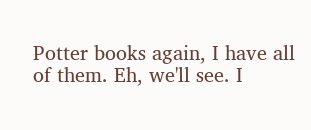Potter books again, I have all of them. Eh, we'll see. I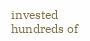invested hundreds of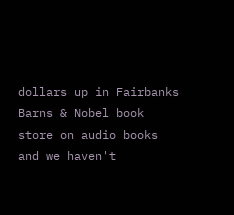dollars up in Fairbanks Barns & Nobel book store on audio books and we haven't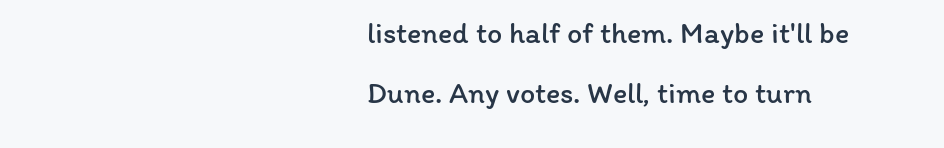listened to half of them. Maybe it'll be Dune. Any votes. Well, time to turn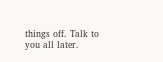things off. Talk to you all later.